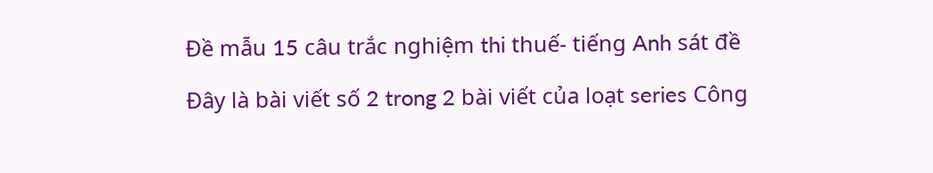Đề mẫu 15 câu trắc nghiệm thi thuế- tiếng Anh sát đề

Đây là bài viết số 2 trong 2 bài viết của loạt series Công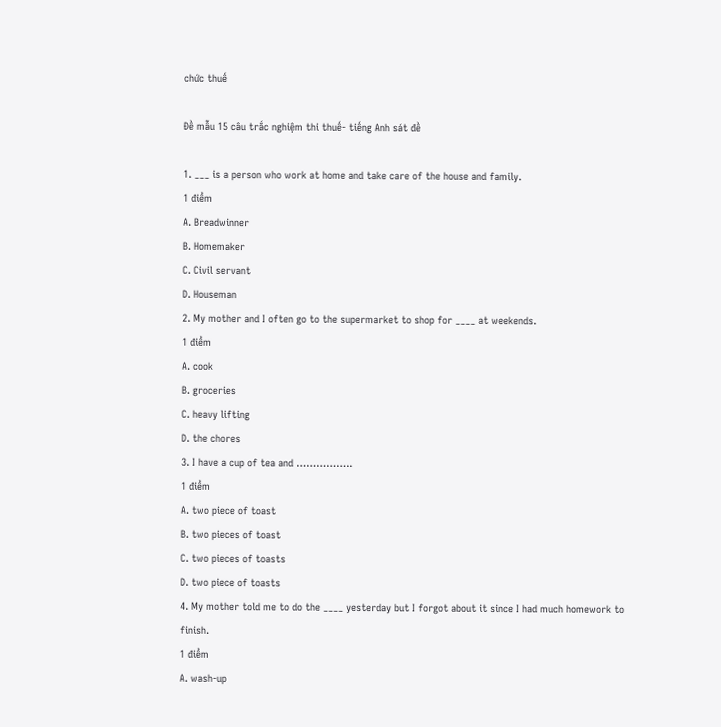chức thuế

Đề mẫu 15 câu trắc nghiệm thi thuế- tiếng Anh sát đề

1. ___ is a person who work at home and take care of the house and family.
1 điểm
A. Breadwinner
B. Homemaker
C. Civil servant
D. Houseman
2. My mother and I often go to the supermarket to shop for ____ at weekends.
1 điểm
A. cook
B. groceries
C. heavy lifting
D. the chores
3. I have a cup of tea and ……………..
1 điểm
A. two piece of toast
B. two pieces of toast
C. two pieces of toasts
D. two piece of toasts
4. My mother told me to do the ____ yesterday but I forgot about it since I had much homework to finish.
1 điểm
A. wash-up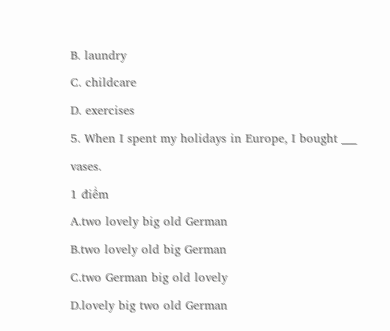B. laundry
C. childcare
D. exercises
5. When I spent my holidays in Europe, I bought ___ vases.
1 điểm
A.two lovely big old German
B.two lovely old big German
C.two German big old lovely
D.lovely big two old German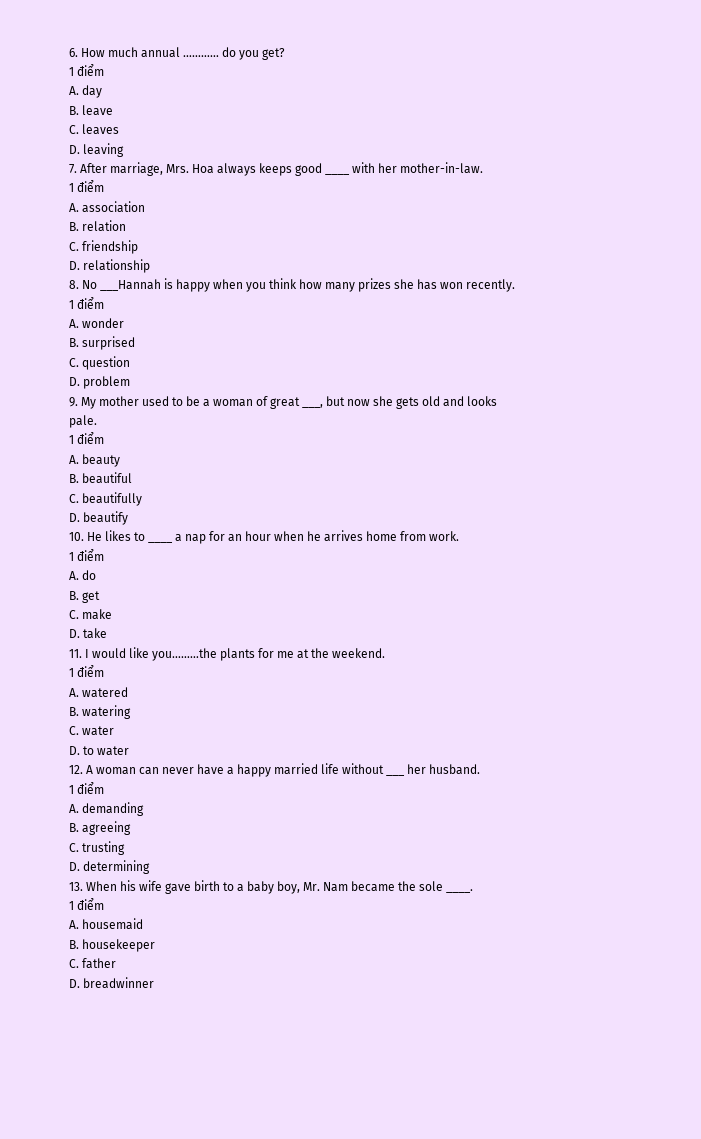6. How much annual ………… do you get?
1 điểm
A. day
B. leave
C. leaves
D. leaving
7. After marriage, Mrs. Hoa always keeps good ____ with her mother-in-law.
1 điểm
A. association
B. relation
C. friendship
D. relationship
8. No ___Hannah is happy when you think how many prizes she has won recently.
1 điểm
A. wonder
B. surprised
C. question
D. problem
9. My mother used to be a woman of great ___, but now she gets old and looks pale.
1 điểm
A. beauty
B. beautiful
C. beautifully
D. beautify
10. He likes to ____ a nap for an hour when he arrives home from work.
1 điểm
A. do
B. get
C. make
D. take
11. I would like you………the plants for me at the weekend.
1 điểm
A. watered
B. watering
C. water
D. to water
12. A woman can never have a happy married life without ___ her husband.
1 điểm
A. demanding
B. agreeing
C. trusting
D. determining
13. When his wife gave birth to a baby boy, Mr. Nam became the sole ____.
1 điểm
A. housemaid
B. housekeeper
C. father
D. breadwinner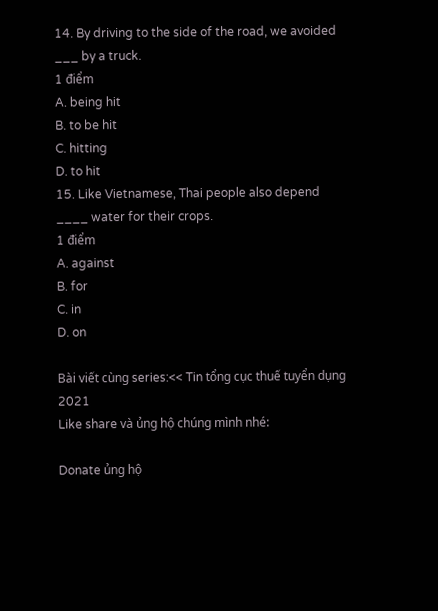14. By driving to the side of the road, we avoided ___ by a truck.
1 điểm
A. being hit
B. to be hit
C. hitting
D. to hit
15. Like Vietnamese, Thai people also depend ____ water for their crops.
1 điểm
A. against
B. for
C. in
D. on

Bài viết cùng series:<< Tin tổng cục thuế tuyển dụng 2021
Like share và ủng hộ chúng mình nhé:

Donate ủng hộ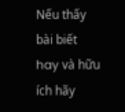Nếu thấy bài biết hay và hữu ích hãy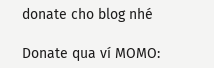donate cho blog nhé

Donate qua ví MOMO: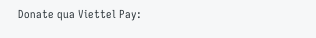Donate qua Viettel Pay: